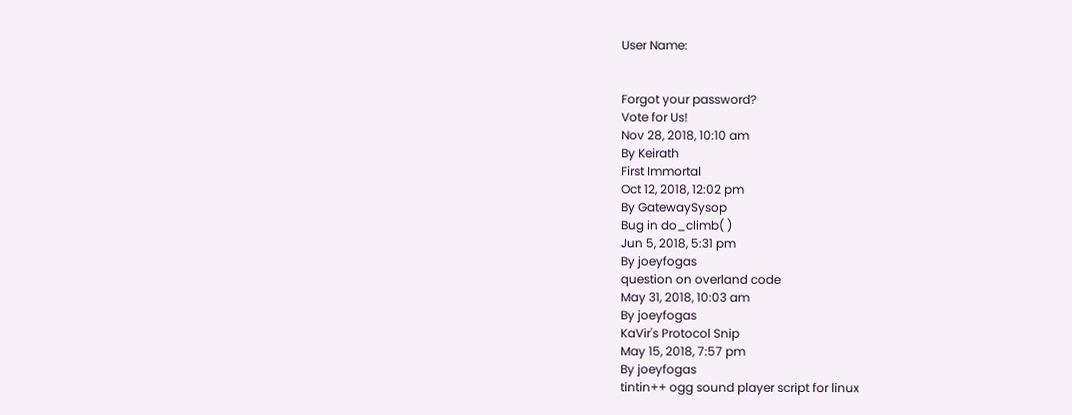User Name:


Forgot your password?
Vote for Us!
Nov 28, 2018, 10:10 am
By Keirath
First Immortal
Oct 12, 2018, 12:02 pm
By GatewaySysop
Bug in do_climb( )
Jun 5, 2018, 5:31 pm
By joeyfogas
question on overland code
May 31, 2018, 10:03 am
By joeyfogas
KaVir's Protocol Snip
May 15, 2018, 7:57 pm
By joeyfogas
tintin++ ogg sound player script for linux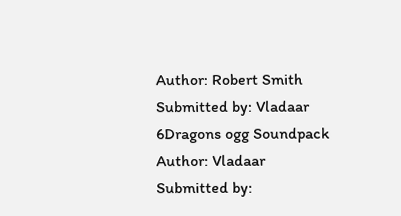Author: Robert Smith
Submitted by: Vladaar
6Dragons ogg Soundpack
Author: Vladaar
Submitted by: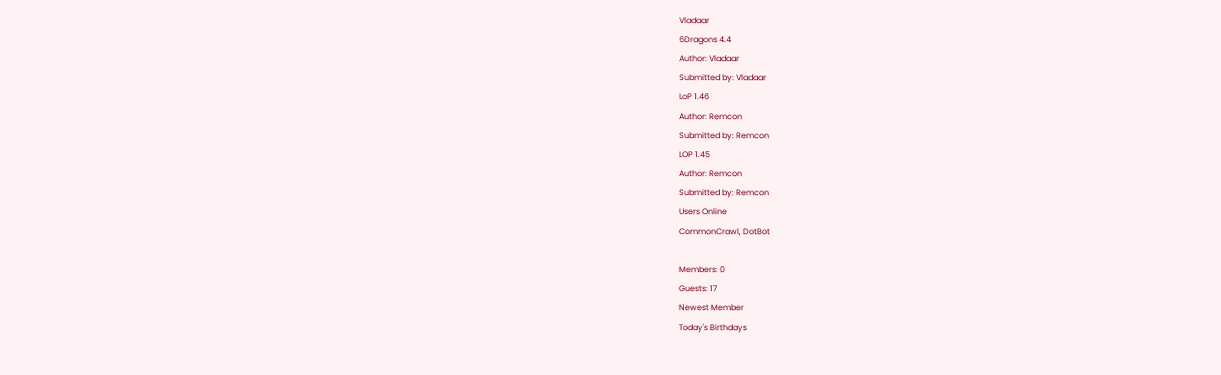Vladaar
6Dragons 4.4
Author: Vladaar
Submitted by: Vladaar
LoP 1.46
Author: Remcon
Submitted by: Remcon
LOP 1.45
Author: Remcon
Submitted by: Remcon
Users Online
CommonCrawl, DotBot

Members: 0
Guests: 17
Newest Member
Today's Birthdays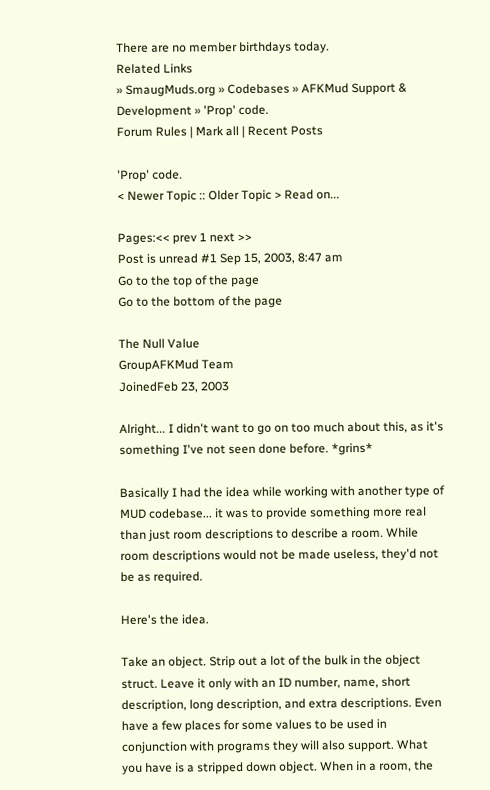There are no member birthdays today.
Related Links
» SmaugMuds.org » Codebases » AFKMud Support & Development » 'Prop' code.
Forum Rules | Mark all | Recent Posts

'Prop' code.
< Newer Topic :: Older Topic > Read on...

Pages:<< prev 1 next >>
Post is unread #1 Sep 15, 2003, 8:47 am
Go to the top of the page
Go to the bottom of the page

The Null Value
GroupAFKMud Team
JoinedFeb 23, 2003

Alright... I didn't want to go on too much about this, as it's something I've not seen done before. *grins*

Basically I had the idea while working with another type of MUD codebase... it was to provide something more real than just room descriptions to describe a room. While room descriptions would not be made useless, they'd not be as required.

Here's the idea.

Take an object. Strip out a lot of the bulk in the object struct. Leave it only with an ID number, name, short description, long description, and extra descriptions. Even have a few places for some values to be used in conjunction with programs they will also support. What you have is a stripped down object. When in a room, the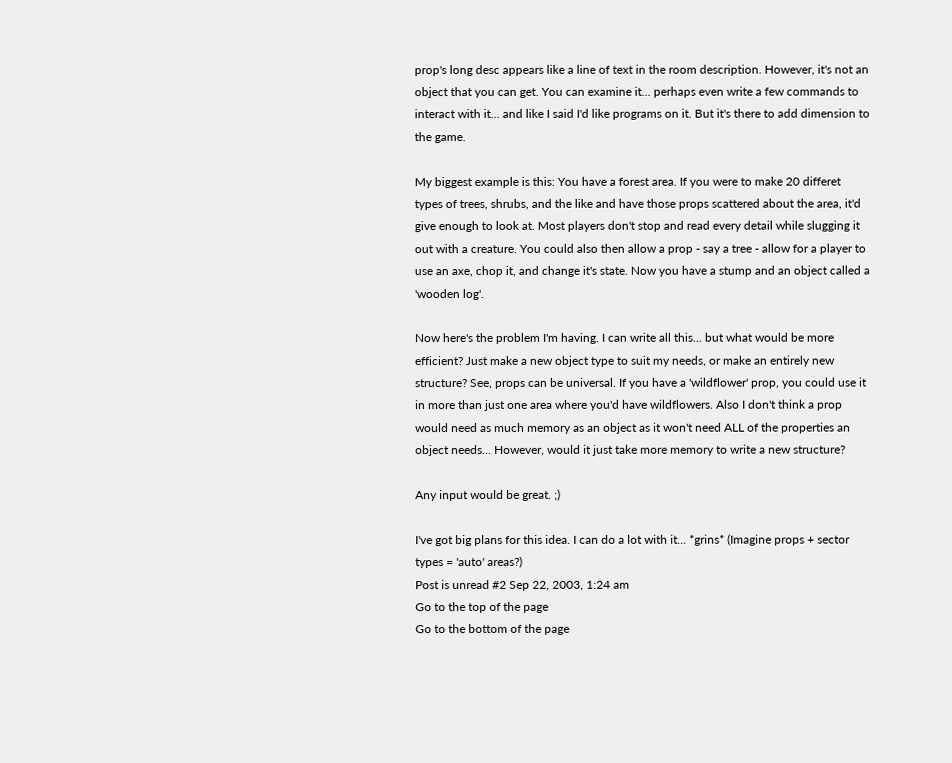prop's long desc appears like a line of text in the room description. However, it's not an object that you can get. You can examine it... perhaps even write a few commands to interact with it... and like I said I'd like programs on it. But it's there to add dimension to the game.

My biggest example is this: You have a forest area. If you were to make 20 differet types of trees, shrubs, and the like and have those props scattered about the area, it'd give enough to look at. Most players don't stop and read every detail while slugging it out with a creature. You could also then allow a prop - say a tree - allow for a player to use an axe, chop it, and change it's state. Now you have a stump and an object called a 'wooden log'.

Now here's the problem I'm having. I can write all this... but what would be more efficient? Just make a new object type to suit my needs, or make an entirely new structure? See, props can be universal. If you have a 'wildflower' prop, you could use it in more than just one area where you'd have wildflowers. Also I don't think a prop would need as much memory as an object as it won't need ALL of the properties an object needs... However, would it just take more memory to write a new structure?

Any input would be great. ;)

I've got big plans for this idea. I can do a lot with it... *grins* (Imagine props + sector types = 'auto' areas?)
Post is unread #2 Sep 22, 2003, 1:24 am
Go to the top of the page
Go to the bottom of the page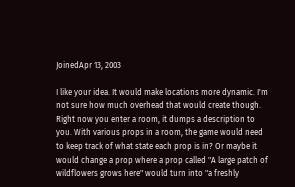JoinedApr 13, 2003

I like your idea. It would make locations more dynamic. I'm not sure how much overhead that would create though. Right now you enter a room, it dumps a description to you. With various props in a room, the game would need to keep track of what state each prop is in? Or maybe it would change a prop where a prop called "A large patch of wildflowers grows here" would turn into "a freshly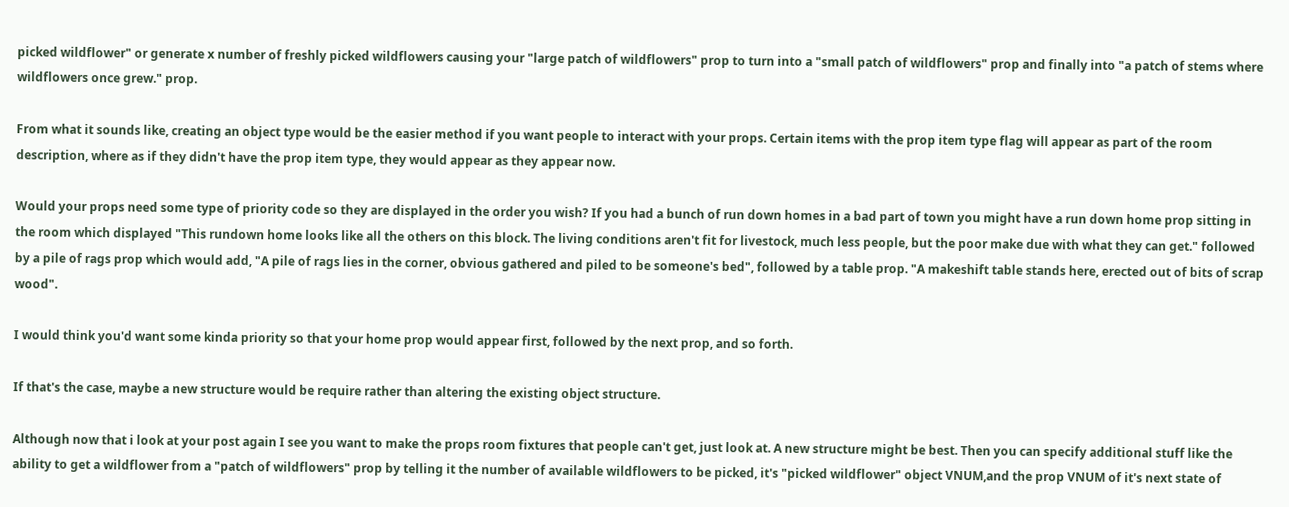picked wildflower" or generate x number of freshly picked wildflowers causing your "large patch of wildflowers" prop to turn into a "small patch of wildflowers" prop and finally into "a patch of stems where wildflowers once grew." prop.

From what it sounds like, creating an object type would be the easier method if you want people to interact with your props. Certain items with the prop item type flag will appear as part of the room description, where as if they didn't have the prop item type, they would appear as they appear now.

Would your props need some type of priority code so they are displayed in the order you wish? If you had a bunch of run down homes in a bad part of town you might have a run down home prop sitting in the room which displayed "This rundown home looks like all the others on this block. The living conditions aren't fit for livestock, much less people, but the poor make due with what they can get." followed by a pile of rags prop which would add, "A pile of rags lies in the corner, obvious gathered and piled to be someone's bed", followed by a table prop. "A makeshift table stands here, erected out of bits of scrap wood".

I would think you'd want some kinda priority so that your home prop would appear first, followed by the next prop, and so forth.

If that's the case, maybe a new structure would be require rather than altering the existing object structure.

Although now that i look at your post again I see you want to make the props room fixtures that people can't get, just look at. A new structure might be best. Then you can specify additional stuff like the ability to get a wildflower from a "patch of wildflowers" prop by telling it the number of available wildflowers to be picked, it's "picked wildflower" object VNUM,and the prop VNUM of it's next state of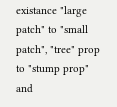existance "large patch" to "small patch", "tree" prop to "stump prop" and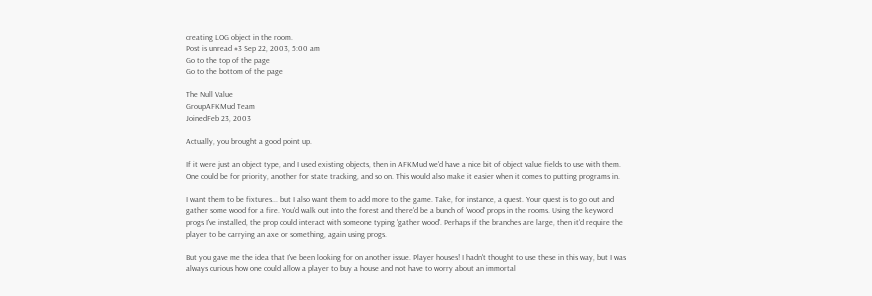creating LOG object in the room.
Post is unread #3 Sep 22, 2003, 5:00 am
Go to the top of the page
Go to the bottom of the page

The Null Value
GroupAFKMud Team
JoinedFeb 23, 2003

Actually, you brought a good point up.

If it were just an object type, and I used existing objects, then in AFKMud we'd have a nice bit of object value fields to use with them. One could be for priority, another for state tracking, and so on. This would also make it easier when it comes to putting programs in.

I want them to be fixtures... but I also want them to add more to the game. Take, for instance, a quest. Your quest is to go out and gather some wood for a fire. You'd walk out into the forest and there'd be a bunch of 'wood' props in the rooms. Using the keyword progs I've installed, the prop could interact with someone typing 'gather wood'. Perhaps if the branches are large, then it'd require the player to be carrying an axe or something, again using progs.

But you gave me the idea that I've been looking for on another issue. Player houses! I hadn't thought to use these in this way, but I was always curious how one could allow a player to buy a house and not have to worry about an immortal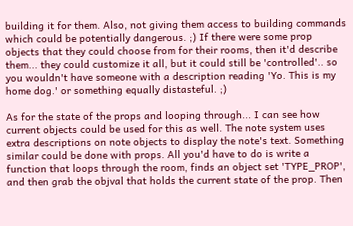building it for them. Also, not giving them access to building commands which could be potentially dangerous. ;) If there were some prop objects that they could choose from for their rooms, then it'd describe them... they could customize it all, but it could still be 'controlled'.. so you wouldn't have someone with a description reading 'Yo. This is my home dog.' or something equally distasteful. ;)

As for the state of the props and looping through... I can see how current objects could be used for this as well. The note system uses extra descriptions on note objects to display the note's text. Something similar could be done with props. All you'd have to do is write a function that loops through the room, finds an object set 'TYPE_PROP', and then grab the objval that holds the current state of the prop. Then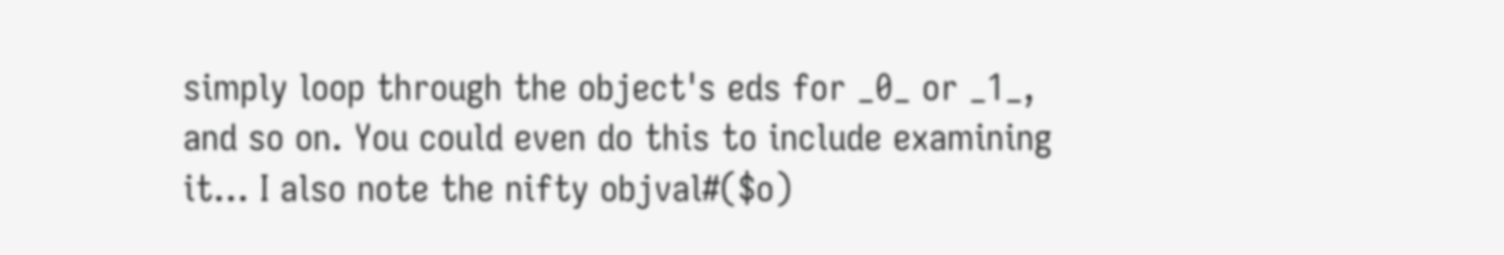simply loop through the object's eds for _0_ or _1_, and so on. You could even do this to include examining it... I also note the nifty objval#($o)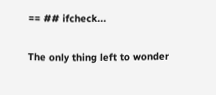== ## ifcheck...

The only thing left to wonder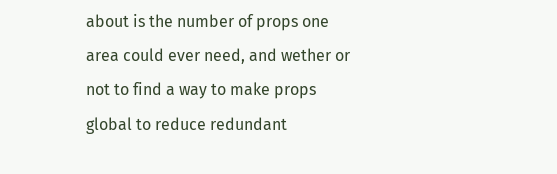about is the number of props one area could ever need, and wether or not to find a way to make props global to reduce redundant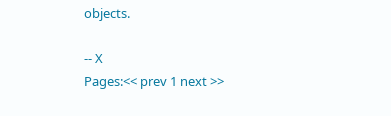objects.

-- X
Pages:<< prev 1 next >>